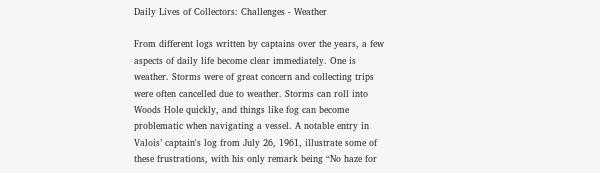Daily Lives of Collectors: Challenges - Weather

From different logs written by captains over the years, a few aspects of daily life become clear immediately. One is weather. Storms were of great concern and collecting trips were often cancelled due to weather. Storms can roll into Woods Hole quickly, and things like fog can become problematic when navigating a vessel. A notable entry in Valois’ captain's log from July 26, 1961, illustrate some of these frustrations, with his only remark being “No haze for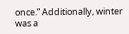once.” Additionally, winter was a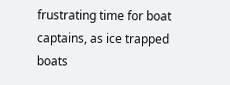frustrating time for boat captains, as ice trapped boats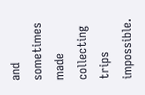and sometimes made collecting trips impossible.